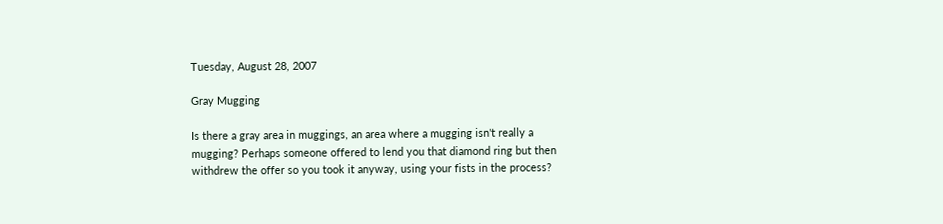Tuesday, August 28, 2007

Gray Mugging

Is there a gray area in muggings, an area where a mugging isn't really a mugging? Perhaps someone offered to lend you that diamond ring but then withdrew the offer so you took it anyway, using your fists in the process?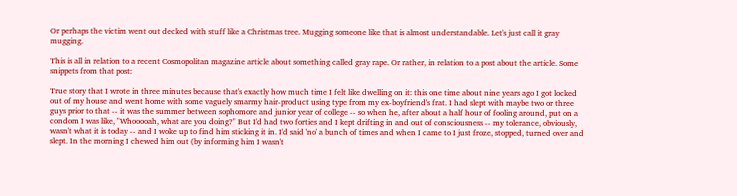Or perhaps the victim went out decked with stuff like a Christmas tree. Mugging someone like that is almost understandable. Let's just call it gray mugging.

This is all in relation to a recent Cosmopolitan magazine article about something called gray rape. Or rather, in relation to a post about the article. Some snippets from that post:

True story that I wrote in three minutes because that's exactly how much time I felt like dwelling on it: this one time about nine years ago I got locked out of my house and went home with some vaguely smarmy hair-product using type from my ex-boyfriend's frat. I had slept with maybe two or three guys prior to that -- it was the summer between sophomore and junior year of college -- so when he, after about a half hour of fooling around, put on a condom I was like, "Whooooah, what are you doing?" But I'd had two forties and I kept drifting in and out of consciousness -- my tolerance, obviously, wasn't what it is today -- and I woke up to find him sticking it in. I'd said 'no' a bunch of times and when I came to I just froze, stopped, turned over and slept. In the morning I chewed him out (by informing him I wasn't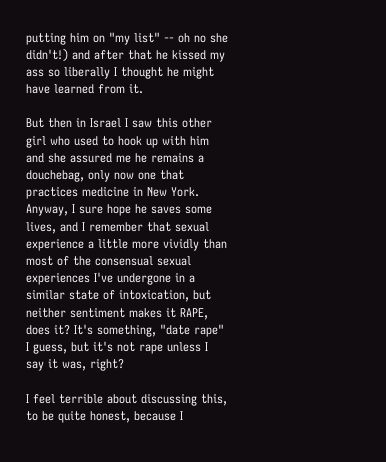putting him on "my list" -- oh no she didn't!) and after that he kissed my ass so liberally I thought he might have learned from it.

But then in Israel I saw this other girl who used to hook up with him and she assured me he remains a douchebag, only now one that practices medicine in New York. Anyway, I sure hope he saves some lives, and I remember that sexual experience a little more vividly than most of the consensual sexual experiences I've undergone in a similar state of intoxication, but neither sentiment makes it RAPE, does it? It's something, "date rape" I guess, but it's not rape unless I say it was, right?

I feel terrible about discussing this, to be quite honest, because I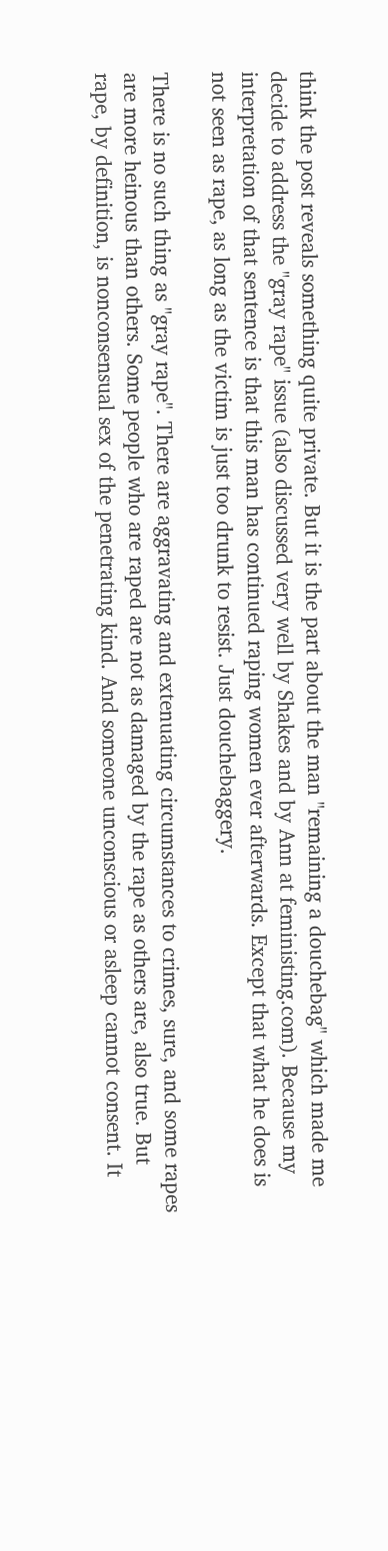think the post reveals something quite private. But it is the part about the man "remaining a douchebag" which made me decide to address the "gray rape" issue (also discussed very well by Shakes and by Ann at feministing.com). Because my interpretation of that sentence is that this man has continued raping women ever afterwards. Except that what he does is not seen as rape, as long as the victim is just too drunk to resist. Just douchebaggery.

There is no such thing as "gray rape". There are aggravating and extenuating circumstances to crimes, sure, and some rapes are more heinous than others. Some people who are raped are not as damaged by the rape as others are, also true. But rape, by definition, is nonconsensual sex of the penetrating kind. And someone unconscious or asleep cannot consent. It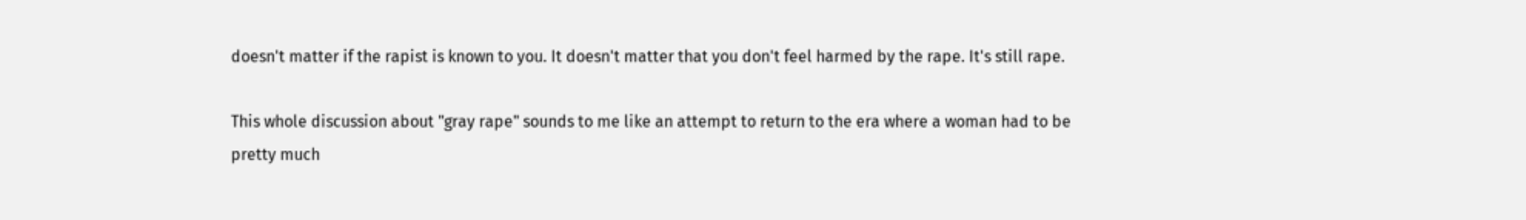doesn't matter if the rapist is known to you. It doesn't matter that you don't feel harmed by the rape. It's still rape.

This whole discussion about "gray rape" sounds to me like an attempt to return to the era where a woman had to be pretty much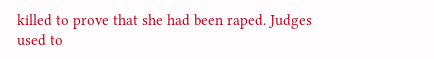killed to prove that she had been raped. Judges used to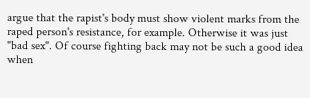argue that the rapist's body must show violent marks from the raped person's resistance, for example. Otherwise it was just "bad sex". Of course fighting back may not be such a good idea when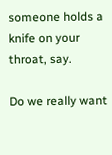someone holds a knife on your throat, say.

Do we really want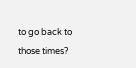to go back to those times?